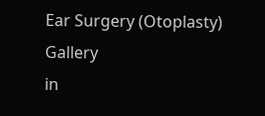Ear Surgery (Otoplasty) Gallery
in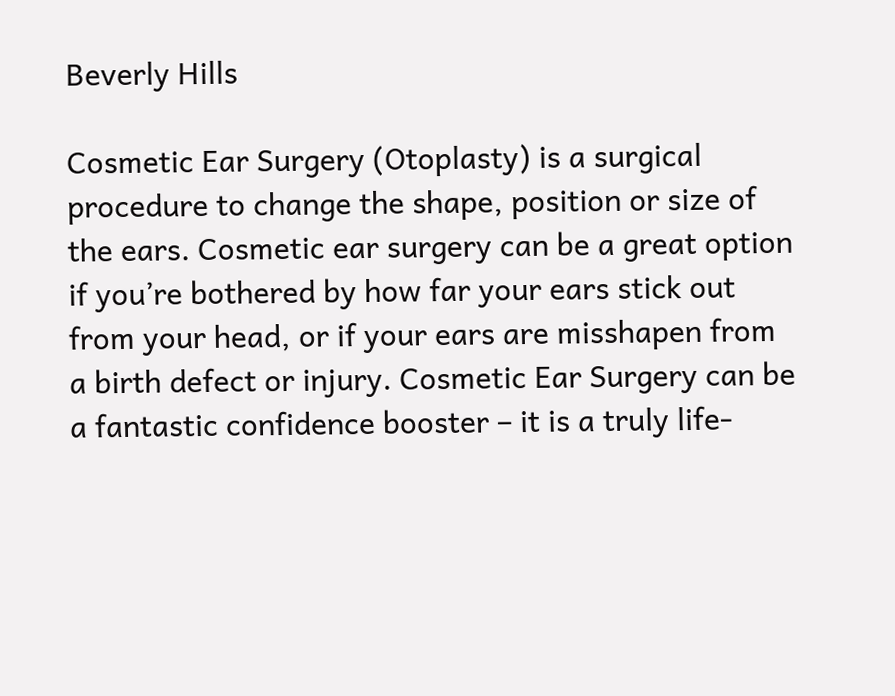Beverly Hills

Cosmetic Ear Surgery (Otoplasty) is a surgical procedure to change the shape, position or size of the ears. Cosmetic ear surgery can be a great option if you’re bothered by how far your ears stick out from your head, or if your ears are misshapen from a birth defect or injury. Cosmetic Ear Surgery can be a fantastic confidence booster – it is a truly life-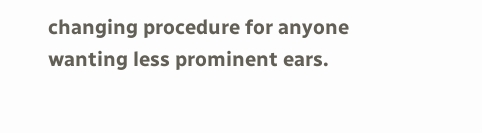changing procedure for anyone wanting less prominent ears.